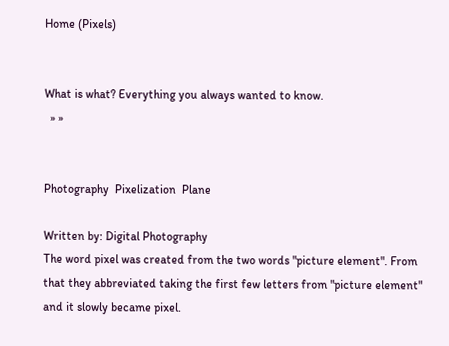Home (Pixels)


What is what? Everything you always wanted to know.
  » »


Photography  Pixelization  Plane

Written by: Digital Photography
The word pixel was created from the two words "picture element". From that they abbreviated taking the first few letters from "picture element" and it slowly became pixel.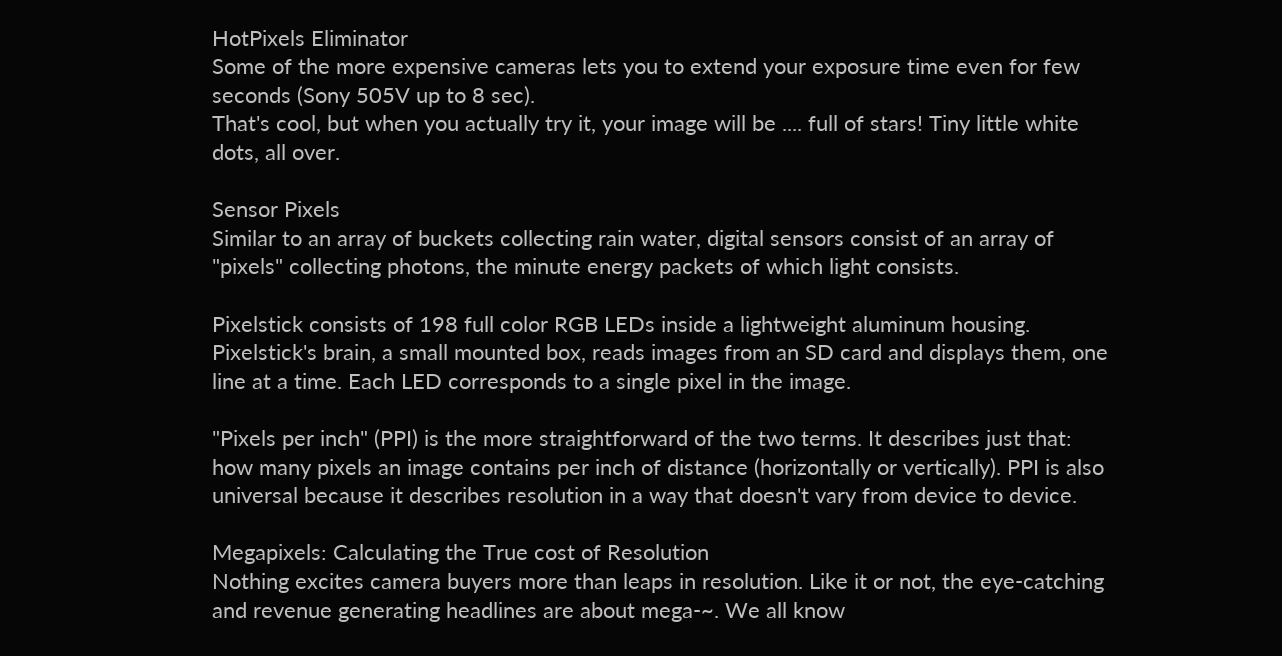HotPixels Eliminator
Some of the more expensive cameras lets you to extend your exposure time even for few seconds (Sony 505V up to 8 sec).
That's cool, but when you actually try it, your image will be .... full of stars! Tiny little white dots, all over.

Sensor Pixels
Similar to an array of buckets collecting rain water, digital sensors consist of an array of "pixels" collecting photons, the minute energy packets of which light consists.

Pixelstick consists of 198 full color RGB LEDs inside a lightweight aluminum housing. Pixelstick's brain, a small mounted box, reads images from an SD card and displays them, one line at a time. Each LED corresponds to a single pixel in the image.

"Pixels per inch" (PPI) is the more straightforward of the two terms. It describes just that: how many pixels an image contains per inch of distance (horizontally or vertically). PPI is also universal because it describes resolution in a way that doesn't vary from device to device.

Megapixels: Calculating the True cost of Resolution
Nothing excites camera buyers more than leaps in resolution. Like it or not, the eye-catching and revenue generating headlines are about mega-~. We all know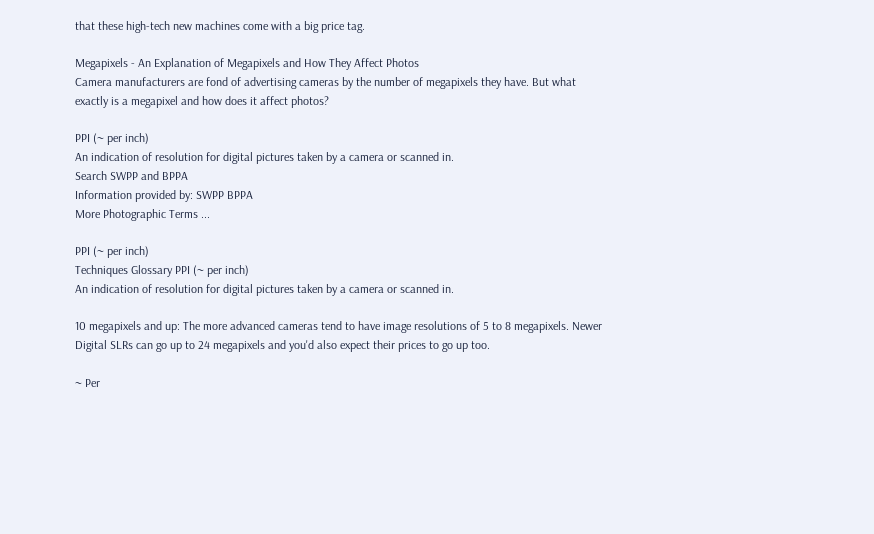that these high-tech new machines come with a big price tag.

Megapixels - An Explanation of Megapixels and How They Affect Photos
Camera manufacturers are fond of advertising cameras by the number of megapixels they have. But what exactly is a megapixel and how does it affect photos?

PPI (~ per inch)
An indication of resolution for digital pictures taken by a camera or scanned in.
Search SWPP and BPPA
Information provided by: SWPP BPPA
More Photographic Terms ...

PPI (~ per inch)
Techniques Glossary PPI (~ per inch)
An indication of resolution for digital pictures taken by a camera or scanned in.

10 megapixels and up: The more advanced cameras tend to have image resolutions of 5 to 8 megapixels. Newer Digital SLRs can go up to 24 megapixels and you'd also expect their prices to go up too.

~ Per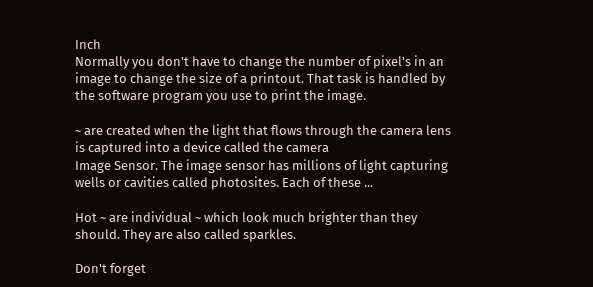Inch
Normally you don't have to change the number of pixel's in an image to change the size of a printout. That task is handled by the software program you use to print the image.

~ are created when the light that flows through the camera lens is captured into a device called the camera
Image Sensor. The image sensor has millions of light capturing wells or cavities called photosites. Each of these ...

Hot ~ are individual ~ which look much brighter than they should. They are also called sparkles.

Don't forget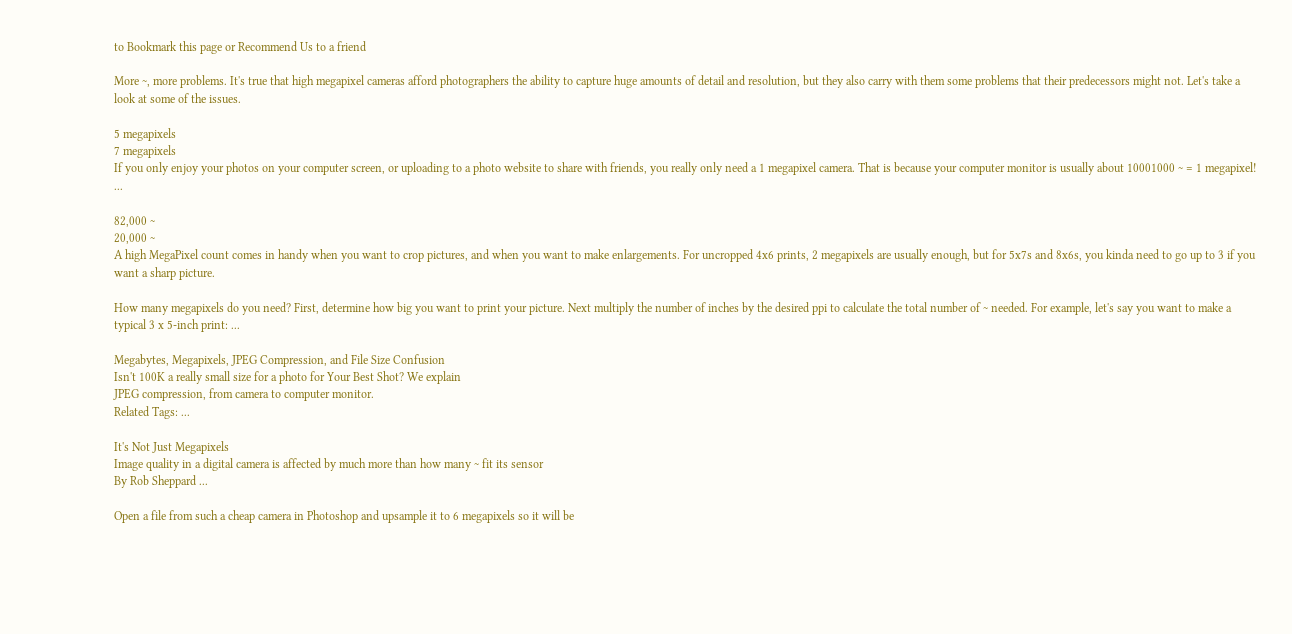to Bookmark this page or Recommend Us to a friend

More ~, more problems. It's true that high megapixel cameras afford photographers the ability to capture huge amounts of detail and resolution, but they also carry with them some problems that their predecessors might not. Let's take a look at some of the issues.

5 megapixels
7 megapixels
If you only enjoy your photos on your computer screen, or uploading to a photo website to share with friends, you really only need a 1 megapixel camera. That is because your computer monitor is usually about 10001000 ~ = 1 megapixel! ...

82,000 ~
20,000 ~
A high MegaPixel count comes in handy when you want to crop pictures, and when you want to make enlargements. For uncropped 4x6 prints, 2 megapixels are usually enough, but for 5x7s and 8x6s, you kinda need to go up to 3 if you want a sharp picture.

How many megapixels do you need? First, determine how big you want to print your picture. Next multiply the number of inches by the desired ppi to calculate the total number of ~ needed. For example, let's say you want to make a typical 3 x 5-inch print: ...

Megabytes, Megapixels, JPEG Compression, and File Size Confusion
Isn't 100K a really small size for a photo for Your Best Shot? We explain
JPEG compression, from camera to computer monitor.
Related Tags: ...

It's Not Just Megapixels
Image quality in a digital camera is affected by much more than how many ~ fit its sensor
By Rob Sheppard ...

Open a file from such a cheap camera in Photoshop and upsample it to 6 megapixels so it will be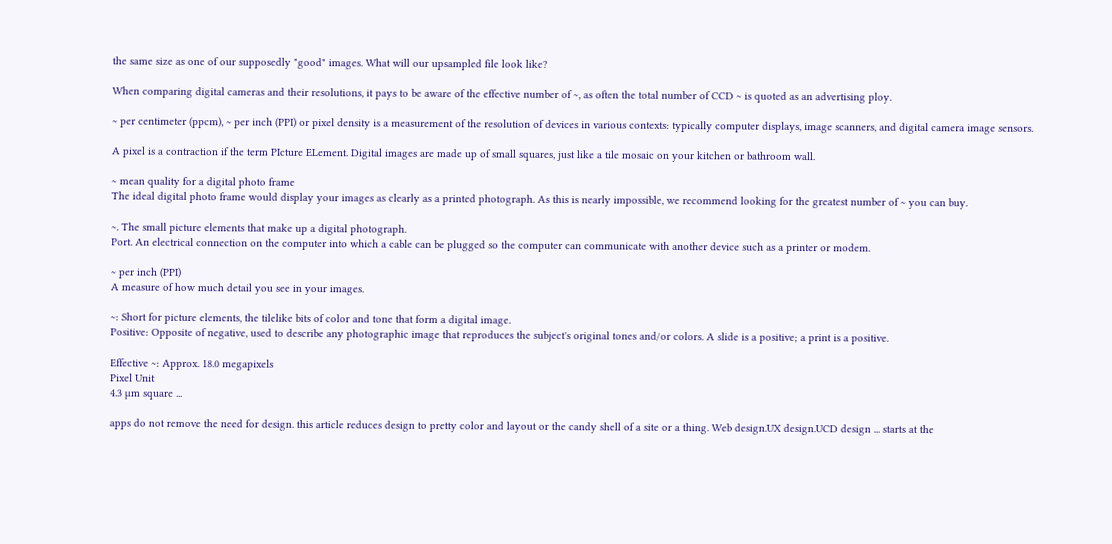the same size as one of our supposedly "good" images. What will our upsampled file look like?

When comparing digital cameras and their resolutions, it pays to be aware of the effective number of ~, as often the total number of CCD ~ is quoted as an advertising ploy.

~ per centimeter (ppcm), ~ per inch (PPI) or pixel density is a measurement of the resolution of devices in various contexts: typically computer displays, image scanners, and digital camera image sensors.

A pixel is a contraction if the term PIcture ELement. Digital images are made up of small squares, just like a tile mosaic on your kitchen or bathroom wall.

~ mean quality for a digital photo frame
The ideal digital photo frame would display your images as clearly as a printed photograph. As this is nearly impossible, we recommend looking for the greatest number of ~ you can buy.

~. The small picture elements that make up a digital photograph.
Port. An electrical connection on the computer into which a cable can be plugged so the computer can communicate with another device such as a printer or modem.

~ per inch (PPI)
A measure of how much detail you see in your images.

~: Short for picture elements, the tilelike bits of color and tone that form a digital image.
Positive: Opposite of negative, used to describe any photographic image that reproduces the subject's original tones and/or colors. A slide is a positive; a print is a positive.

Effective ~: Approx. 18.0 megapixels
Pixel Unit
4.3 µm square ...

apps do not remove the need for design. this article reduces design to pretty color and layout or the candy shell of a site or a thing. Web design.UX design.UCD design ... starts at the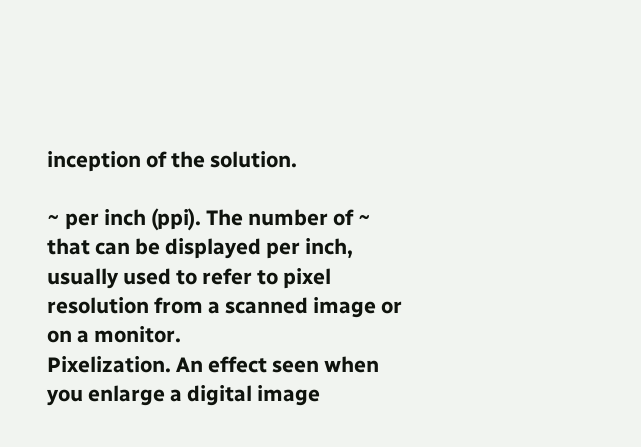inception of the solution.

~ per inch (ppi). The number of ~ that can be displayed per inch, usually used to refer to pixel resolution from a scanned image or on a monitor.
Pixelization. An effect seen when you enlarge a digital image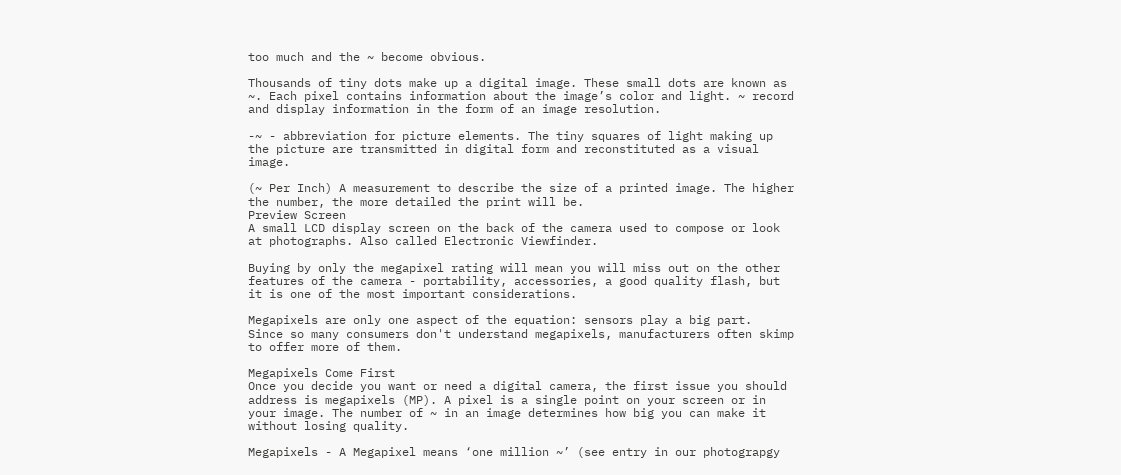too much and the ~ become obvious.

Thousands of tiny dots make up a digital image. These small dots are known as ~. Each pixel contains information about the image’s color and light. ~ record and display information in the form of an image resolution.

-~ - abbreviation for picture elements. The tiny squares of light making up the picture are transmitted in digital form and reconstituted as a visual image.

(~ Per Inch) A measurement to describe the size of a printed image. The higher the number, the more detailed the print will be.
Preview Screen
A small LCD display screen on the back of the camera used to compose or look at photographs. Also called Electronic Viewfinder.

Buying by only the megapixel rating will mean you will miss out on the other features of the camera - portability, accessories, a good quality flash, but it is one of the most important considerations.

Megapixels are only one aspect of the equation: sensors play a big part.
Since so many consumers don't understand megapixels, manufacturers often skimp to offer more of them.

Megapixels Come First
Once you decide you want or need a digital camera, the first issue you should address is megapixels (MP). A pixel is a single point on your screen or in your image. The number of ~ in an image determines how big you can make it without losing quality.

Megapixels - A Megapixel means ‘one million ~’ (see entry in our photograpgy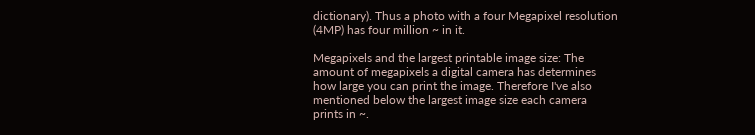dictionary). Thus a photo with a four Megapixel resolution (4MP) has four million ~ in it.

Megapixels and the largest printable image size: The amount of megapixels a digital camera has determines how large you can print the image. Therefore I've also mentioned below the largest image size each camera prints in ~.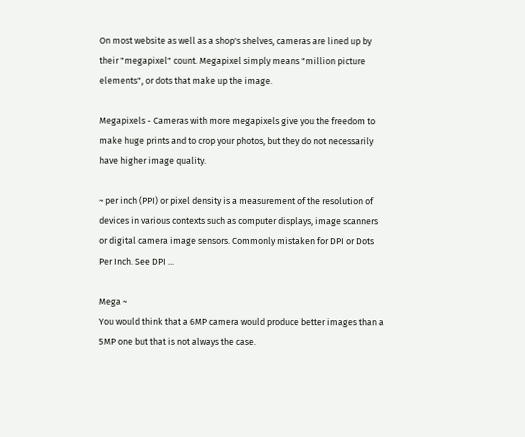On most website as well as a shop's shelves, cameras are lined up by their "megapixel" count. Megapixel simply means "million picture elements", or dots that make up the image.

Megapixels - Cameras with more megapixels give you the freedom to make huge prints and to crop your photos, but they do not necessarily have higher image quality.

~ per inch (PPI) or pixel density is a measurement of the resolution of devices in various contexts such as computer displays, image scanners or digital camera image sensors. Commonly mistaken for DPI or Dots Per Inch. See DPI ...

Mega ~
You would think that a 6MP camera would produce better images than a 5MP one but that is not always the case.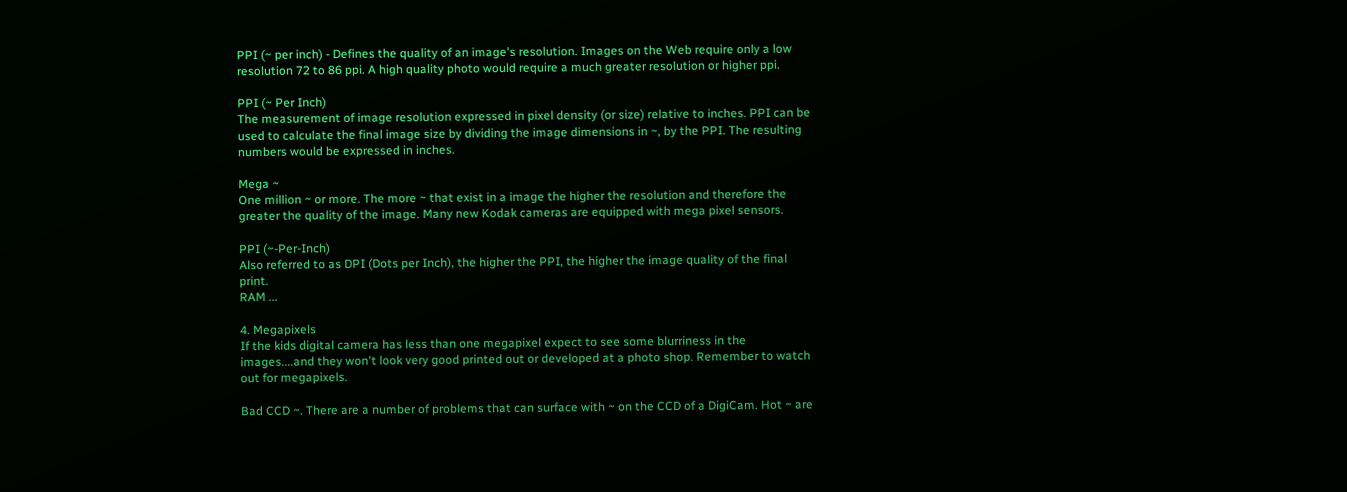PPI (~ per inch) - Defines the quality of an image's resolution. Images on the Web require only a low resolution 72 to 86 ppi. A high quality photo would require a much greater resolution or higher ppi.

PPI (~ Per Inch)
The measurement of image resolution expressed in pixel density (or size) relative to inches. PPI can be used to calculate the final image size by dividing the image dimensions in ~, by the PPI. The resulting numbers would be expressed in inches.

Mega ~
One million ~ or more. The more ~ that exist in a image the higher the resolution and therefore the greater the quality of the image. Many new Kodak cameras are equipped with mega pixel sensors.

PPI (~-Per-Inch)
Also referred to as DPI (Dots per Inch), the higher the PPI, the higher the image quality of the final print.
RAM ...

4. Megapixels
If the kids digital camera has less than one megapixel expect to see some blurriness in the images....and they won't look very good printed out or developed at a photo shop. Remember to watch out for megapixels.

Bad CCD ~. There are a number of problems that can surface with ~ on the CCD of a DigiCam. Hot ~ are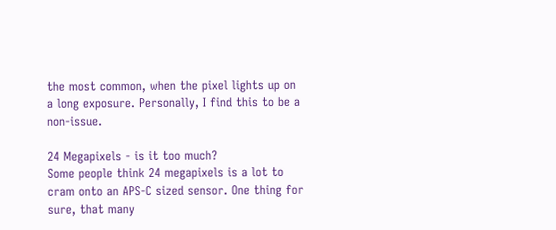the most common, when the pixel lights up on a long exposure. Personally, I find this to be a non-issue.

24 Megapixels - is it too much?
Some people think 24 megapixels is a lot to cram onto an APS-C sized sensor. One thing for sure, that many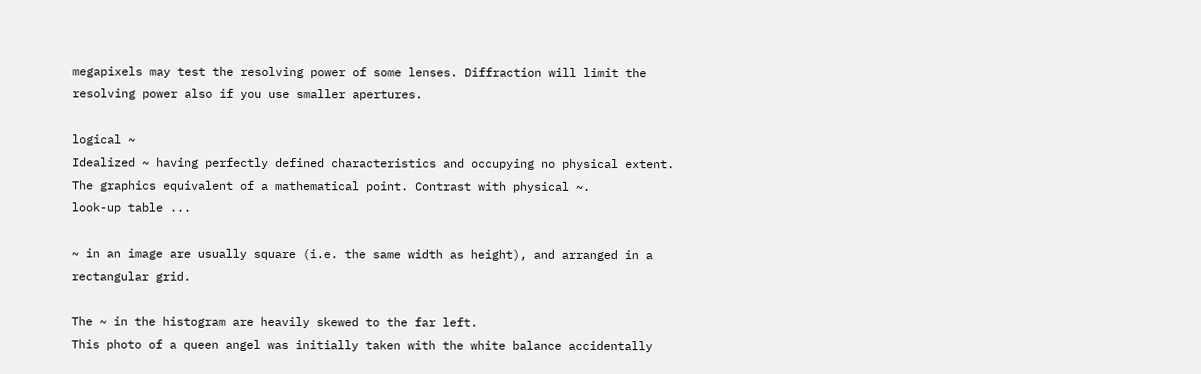megapixels may test the resolving power of some lenses. Diffraction will limit the resolving power also if you use smaller apertures.

logical ~
Idealized ~ having perfectly defined characteristics and occupying no physical extent. The graphics equivalent of a mathematical point. Contrast with physical ~.
look-up table ...

~ in an image are usually square (i.e. the same width as height), and arranged in a rectangular grid.

The ~ in the histogram are heavily skewed to the far left.
This photo of a queen angel was initially taken with the white balance accidentally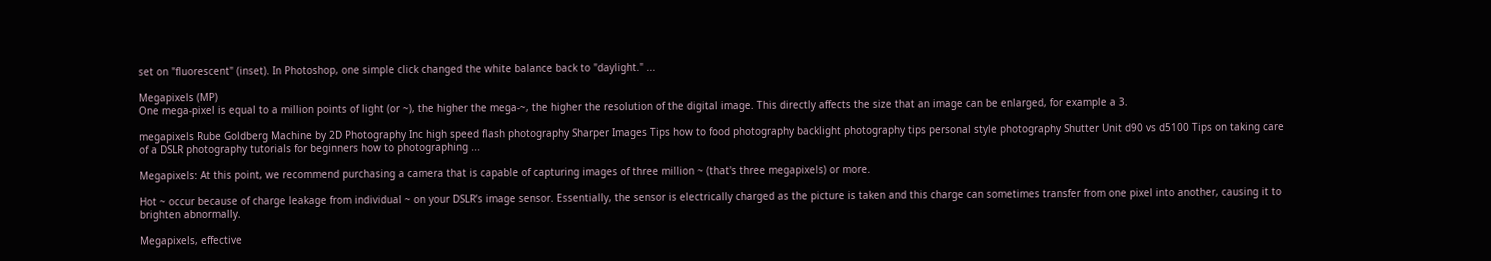set on "fluorescent" (inset). In Photoshop, one simple click changed the white balance back to "daylight." ...

Megapixels (MP)
One mega-pixel is equal to a million points of light (or ~), the higher the mega-~, the higher the resolution of the digital image. This directly affects the size that an image can be enlarged, for example a 3.

megapixels Rube Goldberg Machine by 2D Photography Inc high speed flash photography Sharper Images Tips how to food photography backlight photography tips personal style photography Shutter Unit d90 vs d5100 Tips on taking care of a DSLR photography tutorials for beginners how to photographing ...

Megapixels: At this point, we recommend purchasing a camera that is capable of capturing images of three million ~ (that's three megapixels) or more.

Hot ~ occur because of charge leakage from individual ~ on your DSLR’s image sensor. Essentially, the sensor is electrically charged as the picture is taken and this charge can sometimes transfer from one pixel into another, causing it to brighten abnormally.

Megapixels, effective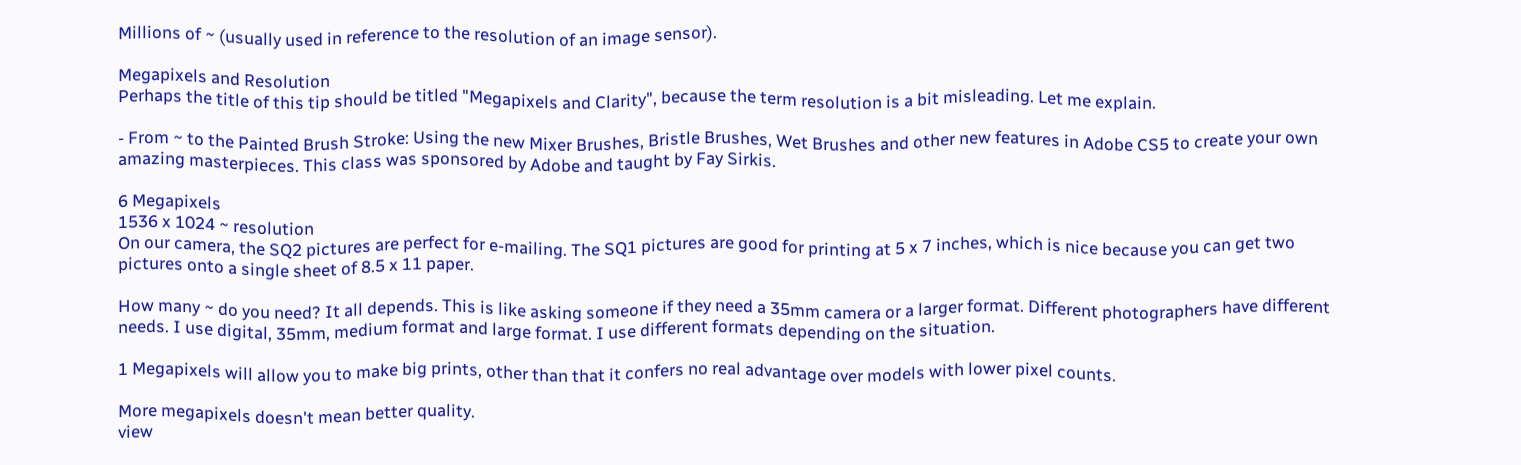Millions of ~ (usually used in reference to the resolution of an image sensor).

Megapixels and Resolution
Perhaps the title of this tip should be titled "Megapixels and Clarity", because the term resolution is a bit misleading. Let me explain.

- From ~ to the Painted Brush Stroke: Using the new Mixer Brushes, Bristle Brushes, Wet Brushes and other new features in Adobe CS5 to create your own amazing masterpieces. This class was sponsored by Adobe and taught by Fay Sirkis.

6 Megapixels
1536 x 1024 ~ resolution
On our camera, the SQ2 pictures are perfect for e-mailing. The SQ1 pictures are good for printing at 5 x 7 inches, which is nice because you can get two pictures onto a single sheet of 8.5 x 11 paper.

How many ~ do you need? It all depends. This is like asking someone if they need a 35mm camera or a larger format. Different photographers have different needs. I use digital, 35mm, medium format and large format. I use different formats depending on the situation.

1 Megapixels will allow you to make big prints, other than that it confers no real advantage over models with lower pixel counts.

More megapixels doesn't mean better quality.
view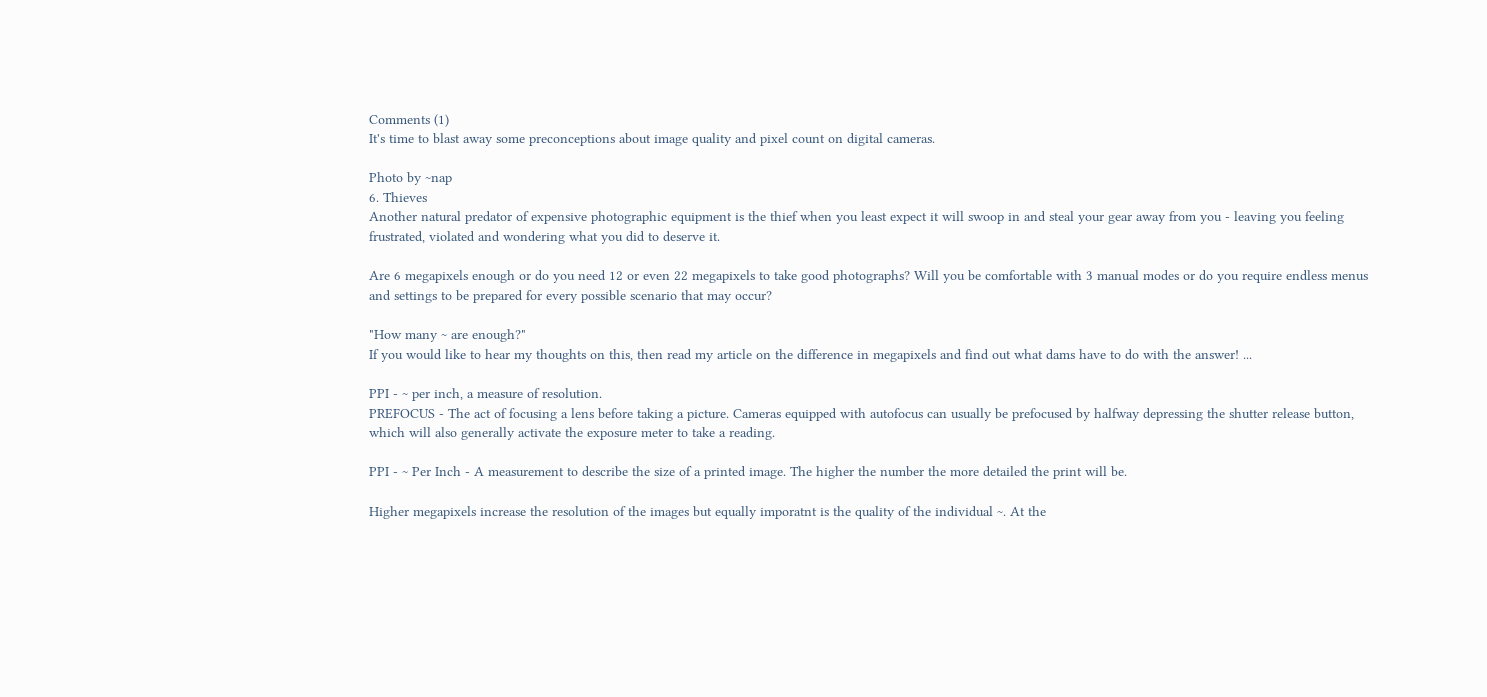Comments (1)
It's time to blast away some preconceptions about image quality and pixel count on digital cameras.

Photo by ~nap
6. Thieves
Another natural predator of expensive photographic equipment is the thief when you least expect it will swoop in and steal your gear away from you - leaving you feeling frustrated, violated and wondering what you did to deserve it.

Are 6 megapixels enough or do you need 12 or even 22 megapixels to take good photographs? Will you be comfortable with 3 manual modes or do you require endless menus and settings to be prepared for every possible scenario that may occur?

"How many ~ are enough?"
If you would like to hear my thoughts on this, then read my article on the difference in megapixels and find out what dams have to do with the answer! ...

PPI - ~ per inch, a measure of resolution.
PREFOCUS - The act of focusing a lens before taking a picture. Cameras equipped with autofocus can usually be prefocused by halfway depressing the shutter release button, which will also generally activate the exposure meter to take a reading.

PPI - ~ Per Inch - A measurement to describe the size of a printed image. The higher the number the more detailed the print will be.

Higher megapixels increase the resolution of the images but equally imporatnt is the quality of the individual ~. At the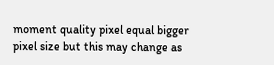moment quality pixel equal bigger pixel size but this may change as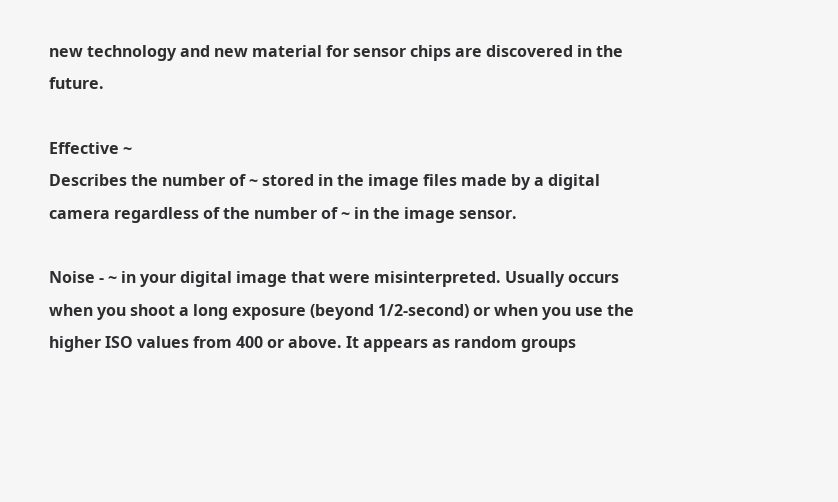new technology and new material for sensor chips are discovered in the future.

Effective ~
Describes the number of ~ stored in the image files made by a digital camera regardless of the number of ~ in the image sensor.

Noise - ~ in your digital image that were misinterpreted. Usually occurs when you shoot a long exposure (beyond 1/2-second) or when you use the higher ISO values from 400 or above. It appears as random groups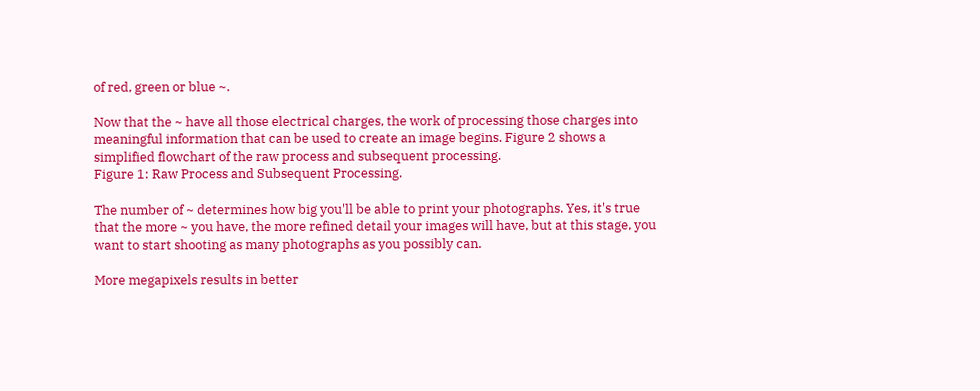of red, green or blue ~.

Now that the ~ have all those electrical charges, the work of processing those charges into meaningful information that can be used to create an image begins. Figure 2 shows a simplified flowchart of the raw process and subsequent processing.
Figure 1: Raw Process and Subsequent Processing.

The number of ~ determines how big you'll be able to print your photographs. Yes, it's true that the more ~ you have, the more refined detail your images will have, but at this stage, you want to start shooting as many photographs as you possibly can.

More megapixels results in better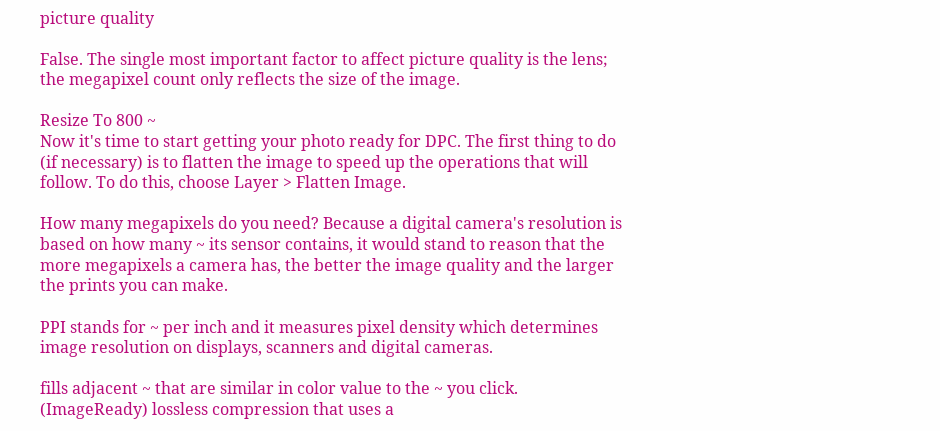picture quality

False. The single most important factor to affect picture quality is the lens; the megapixel count only reflects the size of the image.

Resize To 800 ~
Now it's time to start getting your photo ready for DPC. The first thing to do (if necessary) is to flatten the image to speed up the operations that will follow. To do this, choose Layer > Flatten Image.

How many megapixels do you need? Because a digital camera's resolution is based on how many ~ its sensor contains, it would stand to reason that the more megapixels a camera has, the better the image quality and the larger the prints you can make.

PPI stands for ~ per inch and it measures pixel density which determines image resolution on displays, scanners and digital cameras.

fills adjacent ~ that are similar in color value to the ~ you click.
(ImageReady) lossless compression that uses a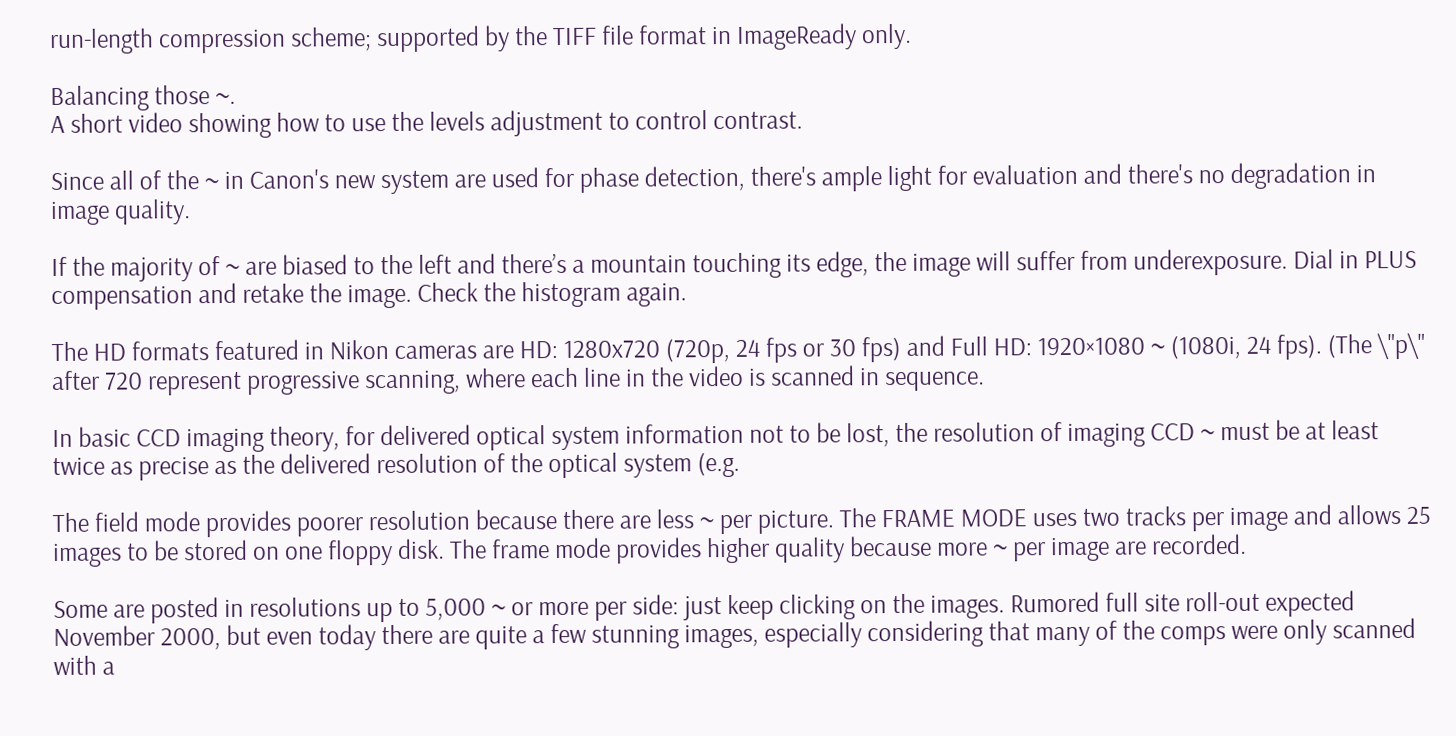run-length compression scheme; supported by the TIFF file format in ImageReady only.

Balancing those ~.
A short video showing how to use the levels adjustment to control contrast.

Since all of the ~ in Canon's new system are used for phase detection, there's ample light for evaluation and there's no degradation in image quality.

If the majority of ~ are biased to the left and there’s a mountain touching its edge, the image will suffer from underexposure. Dial in PLUS compensation and retake the image. Check the histogram again.

The HD formats featured in Nikon cameras are HD: 1280x720 (720p, 24 fps or 30 fps) and Full HD: 1920×1080 ~ (1080i, 24 fps). (The \"p\" after 720 represent progressive scanning, where each line in the video is scanned in sequence.

In basic CCD imaging theory, for delivered optical system information not to be lost, the resolution of imaging CCD ~ must be at least twice as precise as the delivered resolution of the optical system (e.g.

The field mode provides poorer resolution because there are less ~ per picture. The FRAME MODE uses two tracks per image and allows 25 images to be stored on one floppy disk. The frame mode provides higher quality because more ~ per image are recorded.

Some are posted in resolutions up to 5,000 ~ or more per side: just keep clicking on the images. Rumored full site roll-out expected November 2000, but even today there are quite a few stunning images, especially considering that many of the comps were only scanned with a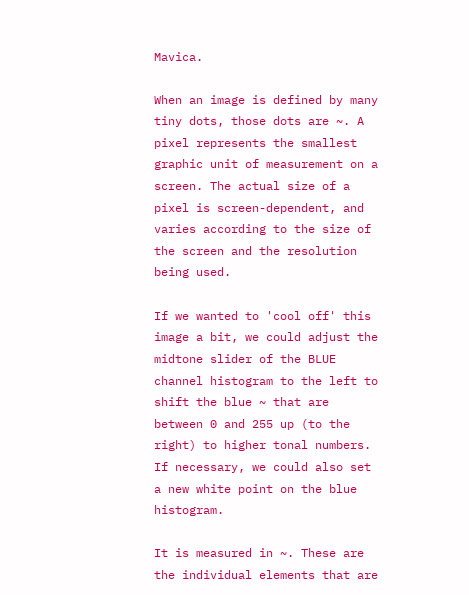Mavica.

When an image is defined by many tiny dots, those dots are ~. A pixel represents the smallest graphic unit of measurement on a screen. The actual size of a pixel is screen-dependent, and varies according to the size of the screen and the resolution being used.

If we wanted to 'cool off' this image a bit, we could adjust the midtone slider of the BLUE channel histogram to the left to shift the blue ~ that are between 0 and 255 up (to the right) to higher tonal numbers. If necessary, we could also set a new white point on the blue histogram.

It is measured in ~. These are the individual elements that are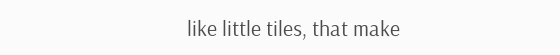like little tiles, that make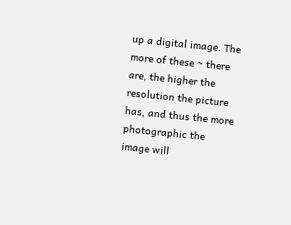up a digital image. The more of these ~ there are, the higher the resolution the picture has, and thus the more photographic the image will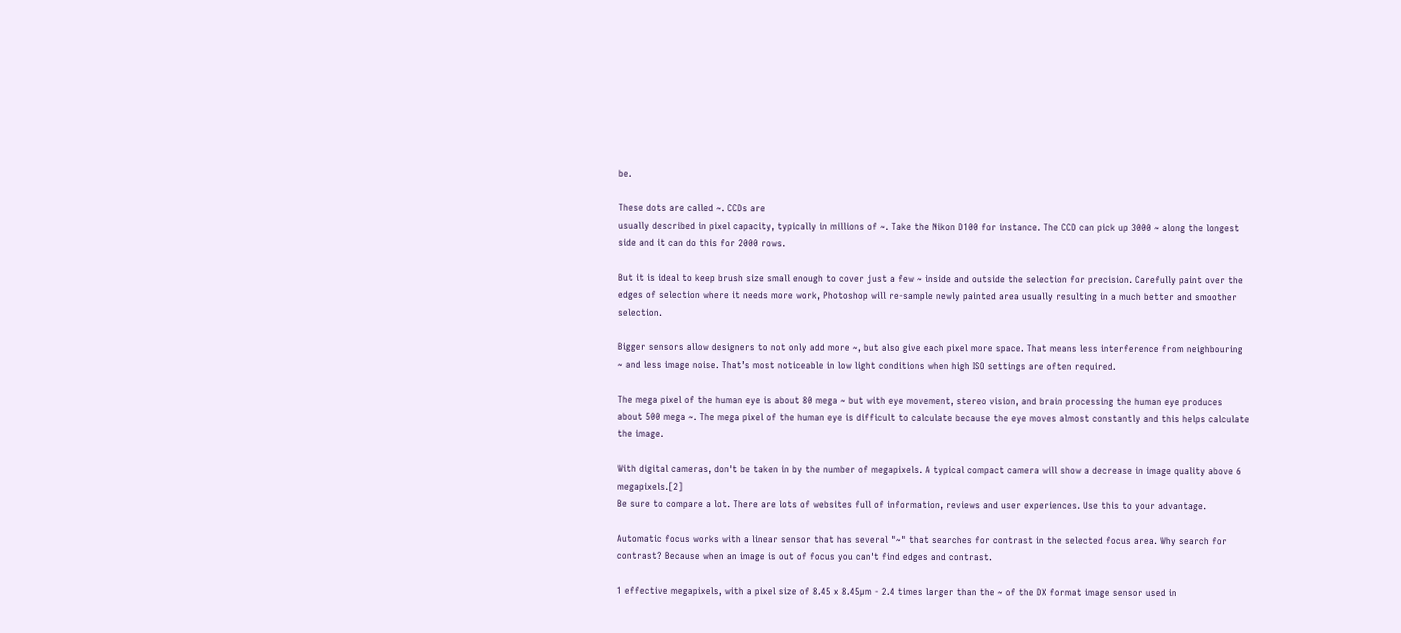be.

These dots are called ~. CCDs are
usually described in pixel capacity, typically in millions of ~. Take the Nikon D100 for instance. The CCD can pick up 3000 ~ along the longest side and it can do this for 2000 rows.

But it is ideal to keep brush size small enough to cover just a few ~ inside and outside the selection for precision. Carefully paint over the edges of selection where it needs more work, Photoshop will re-sample newly painted area usually resulting in a much better and smoother selection.

Bigger sensors allow designers to not only add more ~, but also give each pixel more space. That means less interference from neighbouring ~ and less image noise. That’s most noticeable in low light conditions when high ISO settings are often required.

The mega pixel of the human eye is about 80 mega ~ but with eye movement, stereo vision, and brain processing the human eye produces about 500 mega ~. The mega pixel of the human eye is difficult to calculate because the eye moves almost constantly and this helps calculate the image.

With digital cameras, don't be taken in by the number of megapixels. A typical compact camera will show a decrease in image quality above 6 megapixels.[2]
Be sure to compare a lot. There are lots of websites full of information, reviews and user experiences. Use this to your advantage.

Automatic focus works with a linear sensor that has several "~" that searches for contrast in the selected focus area. Why search for contrast? Because when an image is out of focus you can't find edges and contrast.

1 effective megapixels, with a pixel size of 8.45 x 8.45µm - 2.4 times larger than the ~ of the DX format image sensor used in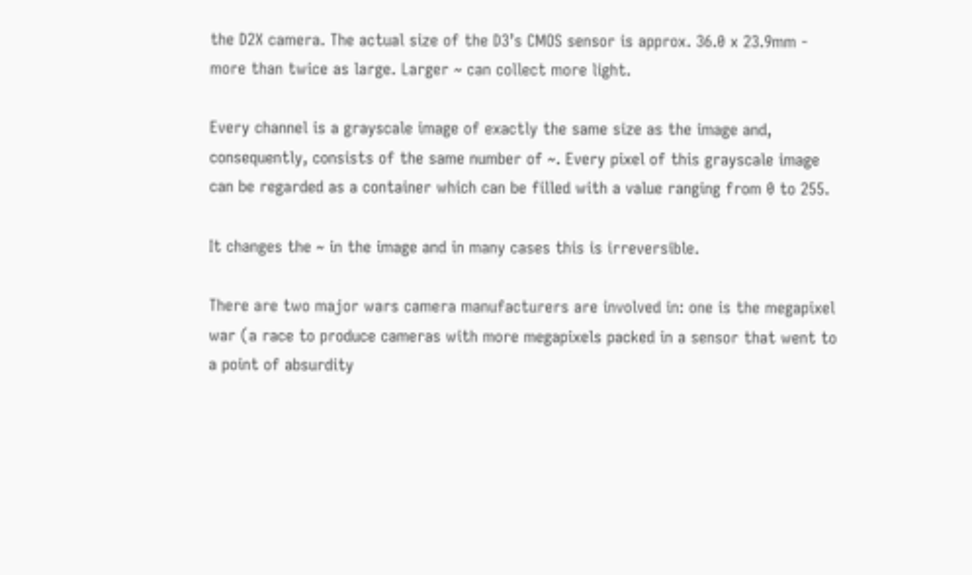the D2X camera. The actual size of the D3’s CMOS sensor is approx. 36.0 x 23.9mm - more than twice as large. Larger ~ can collect more light.

Every channel is a grayscale image of exactly the same size as the image and, consequently, consists of the same number of ~. Every pixel of this grayscale image can be regarded as a container which can be filled with a value ranging from 0 to 255.

It changes the ~ in the image and in many cases this is irreversible.

There are two major wars camera manufacturers are involved in: one is the megapixel war (a race to produce cameras with more megapixels packed in a sensor that went to a point of absurdity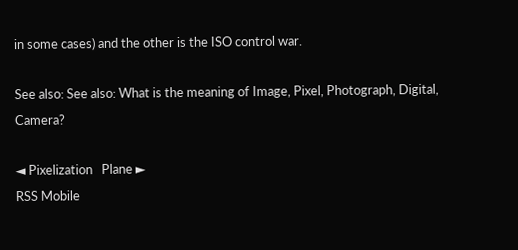in some cases) and the other is the ISO control war.

See also: See also: What is the meaning of Image, Pixel, Photograph, Digital, Camera?

◄ Pixelization   Plane ►
RSS Mobile